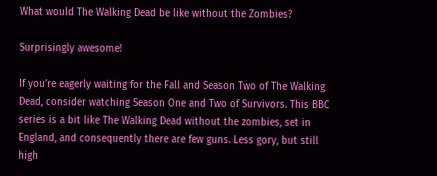What would The Walking Dead be like without the Zombies?

Surprisingly awesome!

If you’re eagerly waiting for the Fall and Season Two of The Walking Dead, consider watching Season One and Two of Survivors. This BBC series is a bit like The Walking Dead without the zombies, set in England, and consequently there are few guns. Less gory, but still high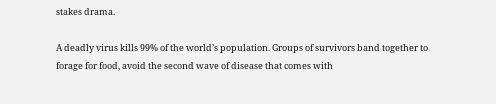stakes drama.

A deadly virus kills 99% of the world’s population. Groups of survivors band together to forage for food, avoid the second wave of disease that comes with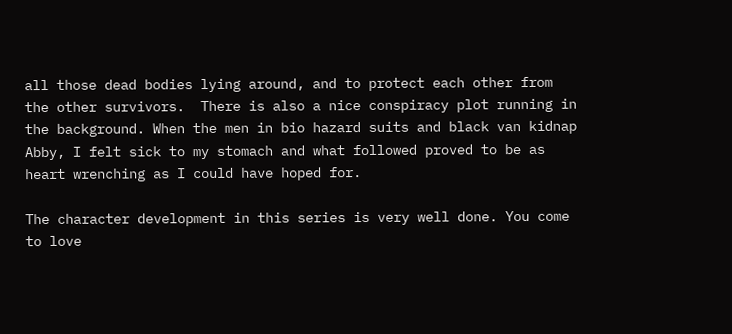all those dead bodies lying around, and to protect each other from the other survivors.  There is also a nice conspiracy plot running in the background. When the men in bio hazard suits and black van kidnap Abby, I felt sick to my stomach and what followed proved to be as heart wrenching as I could have hoped for.

The character development in this series is very well done. You come to love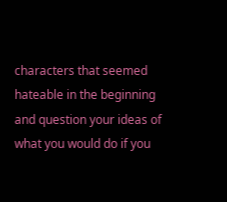characters that seemed hateable in the beginning and question your ideas of what you would do if you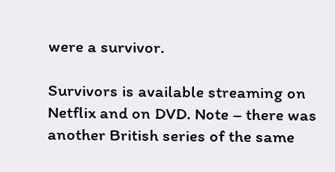were a survivor.

Survivors is available streaming on Netflix and on DVD. Note – there was another British series of the same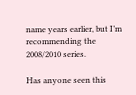name years earlier, but I’m recommending the 2008/2010 series.

Has anyone seen this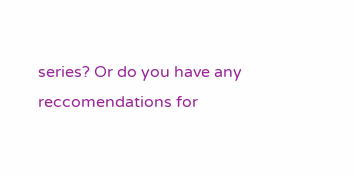series? Or do you have any reccomendations for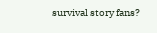survival story fans?